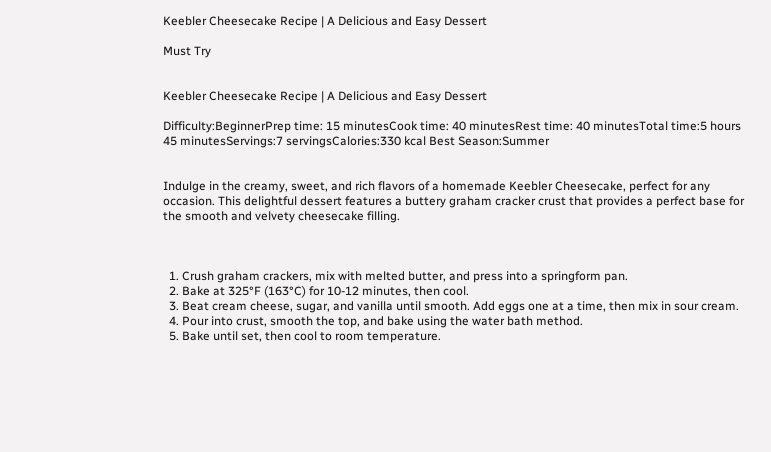Keebler Cheesecake Recipe | A Delicious and Easy Dessert

Must Try


Keebler Cheesecake Recipe | A Delicious and Easy Dessert

Difficulty:BeginnerPrep time: 15 minutesCook time: 40 minutesRest time: 40 minutesTotal time:5 hours 45 minutesServings:7 servingsCalories:330 kcal Best Season:Summer


Indulge in the creamy, sweet, and rich flavors of a homemade Keebler Cheesecake, perfect for any occasion. This delightful dessert features a buttery graham cracker crust that provides a perfect base for the smooth and velvety cheesecake filling.



  1. Crush graham crackers, mix with melted butter, and press into a springform pan.
  2. Bake at 325°F (163°C) for 10-12 minutes, then cool.
  3. Beat cream cheese, sugar, and vanilla until smooth. Add eggs one at a time, then mix in sour cream.
  4. Pour into crust, smooth the top, and bake using the water bath method.
  5. Bake until set, then cool to room temperature.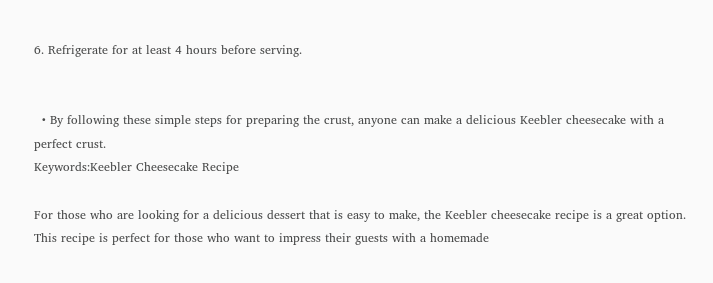6. Refrigerate for at least 4 hours before serving.


  • By following these simple steps for preparing the crust, anyone can make a delicious Keebler cheesecake with a perfect crust.
Keywords:Keebler Cheesecake Recipe

For those who are looking for a delicious dessert that is easy to make, the Keebler cheesecake recipe is a great option. This recipe is perfect for those who want to impress their guests with a homemade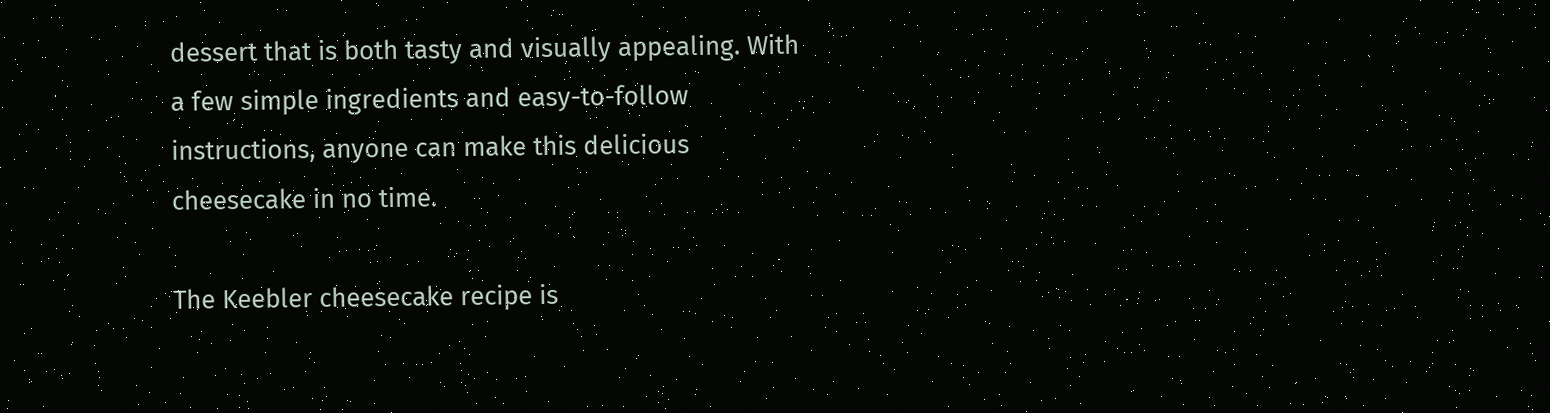dessert that is both tasty and visually appealing. With a few simple ingredients and easy-to-follow instructions, anyone can make this delicious cheesecake in no time.

The Keebler cheesecake recipe is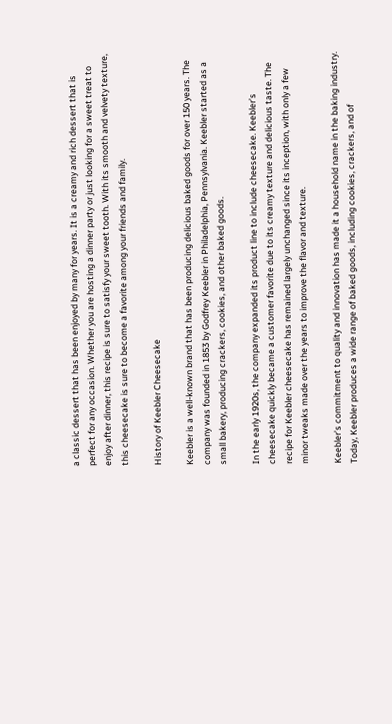a classic dessert that has been enjoyed by many for years. It is a creamy and rich dessert that is perfect for any occasion. Whether you are hosting a dinner party or just looking for a sweet treat to enjoy after dinner, this recipe is sure to satisfy your sweet tooth. With its smooth and velvety texture, this cheesecake is sure to become a favorite among your friends and family.

History of Keebler Cheesecake

Keebler is a well-known brand that has been producing delicious baked goods for over 150 years. The company was founded in 1853 by Godfrey Keebler in Philadelphia, Pennsylvania. Keebler started as a small bakery, producing crackers, cookies, and other baked goods.

In the early 1920s, the company expanded its product line to include cheesecake. Keebler’s cheesecake quickly became a customer favorite due to its creamy texture and delicious taste. The recipe for Keebler cheesecake has remained largely unchanged since its inception, with only a few minor tweaks made over the years to improve the flavor and texture.

Keebler’s commitment to quality and innovation has made it a household name in the baking industry. Today, Keebler produces a wide range of baked goods, including cookies, crackers, and of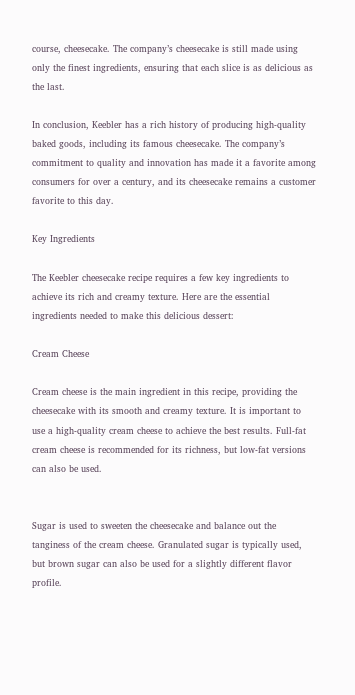course, cheesecake. The company’s cheesecake is still made using only the finest ingredients, ensuring that each slice is as delicious as the last.

In conclusion, Keebler has a rich history of producing high-quality baked goods, including its famous cheesecake. The company’s commitment to quality and innovation has made it a favorite among consumers for over a century, and its cheesecake remains a customer favorite to this day.

Key Ingredients

The Keebler cheesecake recipe requires a few key ingredients to achieve its rich and creamy texture. Here are the essential ingredients needed to make this delicious dessert:

Cream Cheese

Cream cheese is the main ingredient in this recipe, providing the cheesecake with its smooth and creamy texture. It is important to use a high-quality cream cheese to achieve the best results. Full-fat cream cheese is recommended for its richness, but low-fat versions can also be used.


Sugar is used to sweeten the cheesecake and balance out the tanginess of the cream cheese. Granulated sugar is typically used, but brown sugar can also be used for a slightly different flavor profile.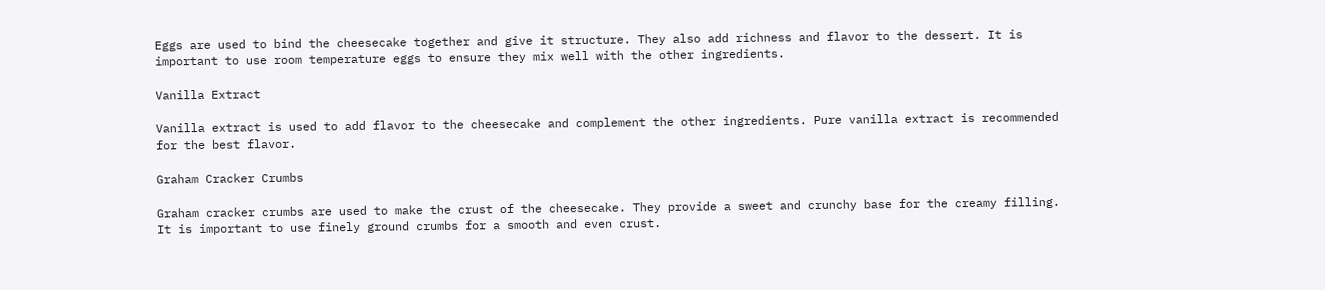Eggs are used to bind the cheesecake together and give it structure. They also add richness and flavor to the dessert. It is important to use room temperature eggs to ensure they mix well with the other ingredients.

Vanilla Extract

Vanilla extract is used to add flavor to the cheesecake and complement the other ingredients. Pure vanilla extract is recommended for the best flavor.

Graham Cracker Crumbs

Graham cracker crumbs are used to make the crust of the cheesecake. They provide a sweet and crunchy base for the creamy filling. It is important to use finely ground crumbs for a smooth and even crust.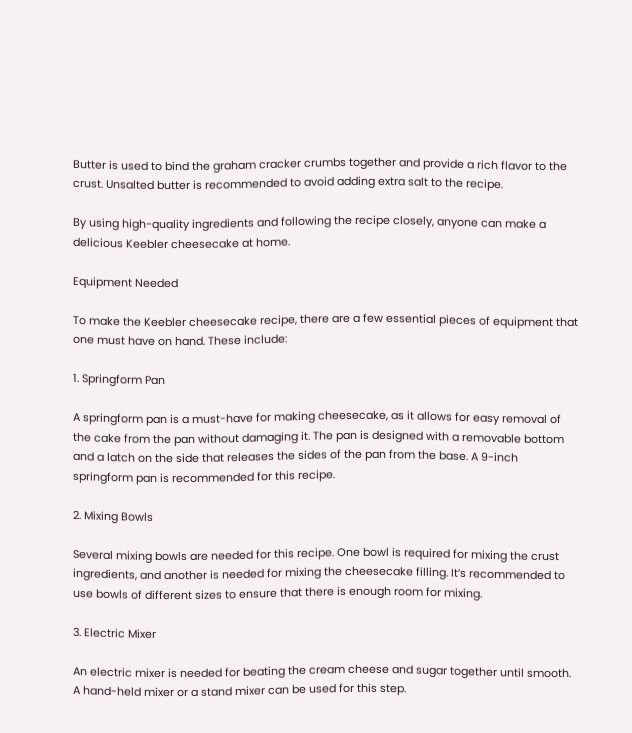Butter is used to bind the graham cracker crumbs together and provide a rich flavor to the crust. Unsalted butter is recommended to avoid adding extra salt to the recipe.

By using high-quality ingredients and following the recipe closely, anyone can make a delicious Keebler cheesecake at home.

Equipment Needed

To make the Keebler cheesecake recipe, there are a few essential pieces of equipment that one must have on hand. These include:

1. Springform Pan

A springform pan is a must-have for making cheesecake, as it allows for easy removal of the cake from the pan without damaging it. The pan is designed with a removable bottom and a latch on the side that releases the sides of the pan from the base. A 9-inch springform pan is recommended for this recipe.

2. Mixing Bowls

Several mixing bowls are needed for this recipe. One bowl is required for mixing the crust ingredients, and another is needed for mixing the cheesecake filling. It’s recommended to use bowls of different sizes to ensure that there is enough room for mixing.

3. Electric Mixer

An electric mixer is needed for beating the cream cheese and sugar together until smooth. A hand-held mixer or a stand mixer can be used for this step.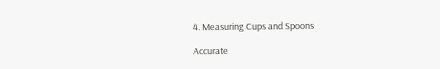4. Measuring Cups and Spoons

Accurate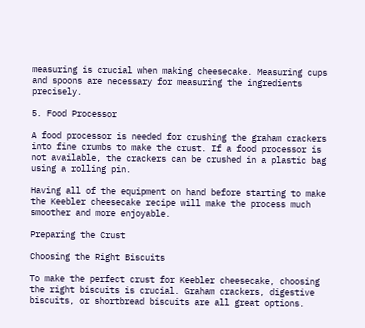measuring is crucial when making cheesecake. Measuring cups and spoons are necessary for measuring the ingredients precisely.

5. Food Processor

A food processor is needed for crushing the graham crackers into fine crumbs to make the crust. If a food processor is not available, the crackers can be crushed in a plastic bag using a rolling pin.

Having all of the equipment on hand before starting to make the Keebler cheesecake recipe will make the process much smoother and more enjoyable.

Preparing the Crust

Choosing the Right Biscuits

To make the perfect crust for Keebler cheesecake, choosing the right biscuits is crucial. Graham crackers, digestive biscuits, or shortbread biscuits are all great options.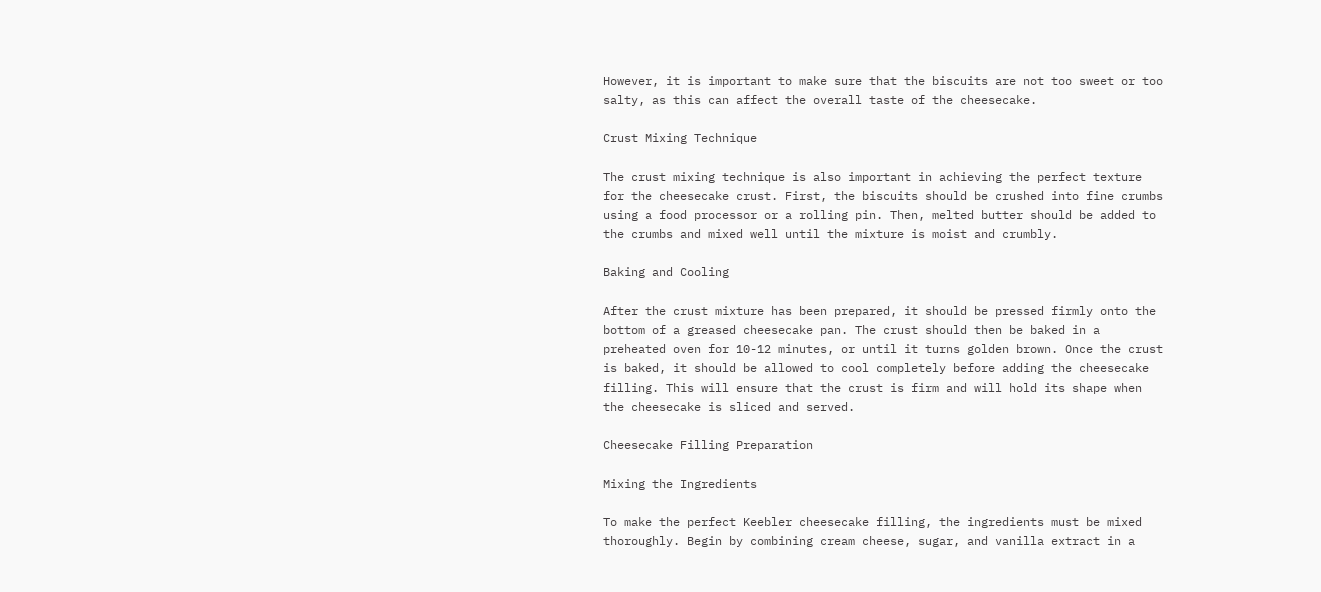However, it is important to make sure that the biscuits are not too sweet or too salty, as this can affect the overall taste of the cheesecake.

Crust Mixing Technique

The crust mixing technique is also important in achieving the perfect texture for the cheesecake crust. First, the biscuits should be crushed into fine crumbs using a food processor or a rolling pin. Then, melted butter should be added to the crumbs and mixed well until the mixture is moist and crumbly.

Baking and Cooling

After the crust mixture has been prepared, it should be pressed firmly onto the bottom of a greased cheesecake pan. The crust should then be baked in a preheated oven for 10-12 minutes, or until it turns golden brown. Once the crust is baked, it should be allowed to cool completely before adding the cheesecake filling. This will ensure that the crust is firm and will hold its shape when the cheesecake is sliced and served.

Cheesecake Filling Preparation

Mixing the Ingredients

To make the perfect Keebler cheesecake filling, the ingredients must be mixed thoroughly. Begin by combining cream cheese, sugar, and vanilla extract in a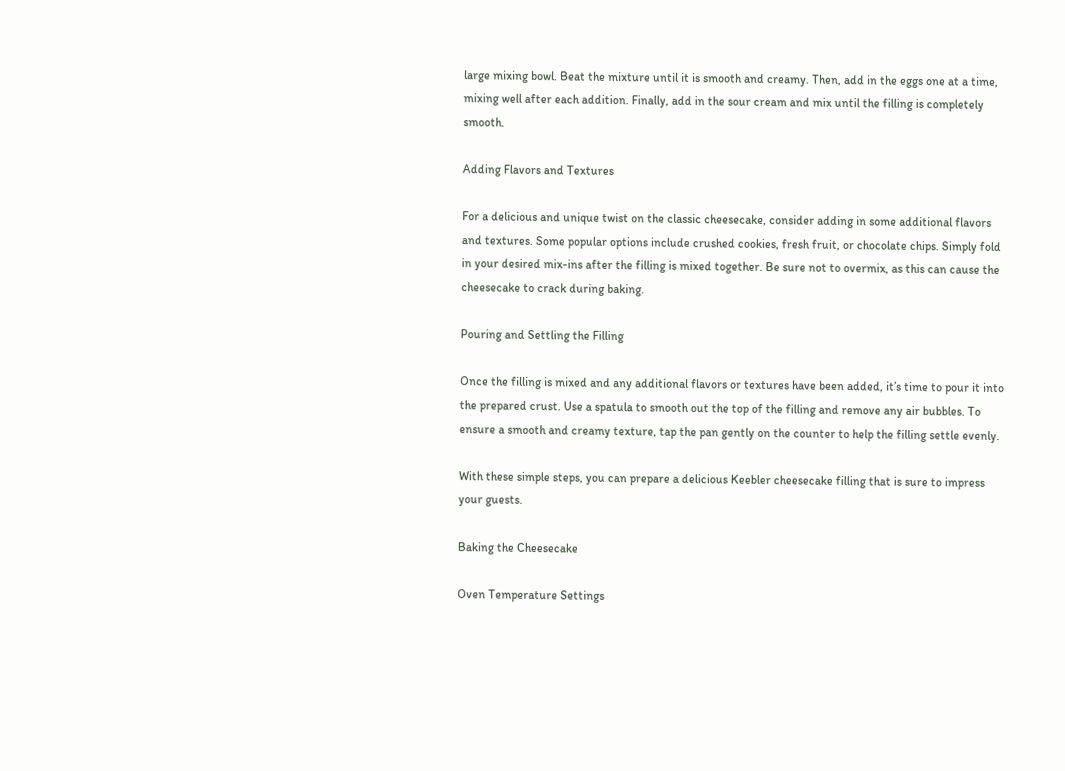large mixing bowl. Beat the mixture until it is smooth and creamy. Then, add in the eggs one at a time, mixing well after each addition. Finally, add in the sour cream and mix until the filling is completely smooth.

Adding Flavors and Textures

For a delicious and unique twist on the classic cheesecake, consider adding in some additional flavors and textures. Some popular options include crushed cookies, fresh fruit, or chocolate chips. Simply fold in your desired mix-ins after the filling is mixed together. Be sure not to overmix, as this can cause the cheesecake to crack during baking.

Pouring and Settling the Filling

Once the filling is mixed and any additional flavors or textures have been added, it’s time to pour it into the prepared crust. Use a spatula to smooth out the top of the filling and remove any air bubbles. To ensure a smooth and creamy texture, tap the pan gently on the counter to help the filling settle evenly.

With these simple steps, you can prepare a delicious Keebler cheesecake filling that is sure to impress your guests.

Baking the Cheesecake

Oven Temperature Settings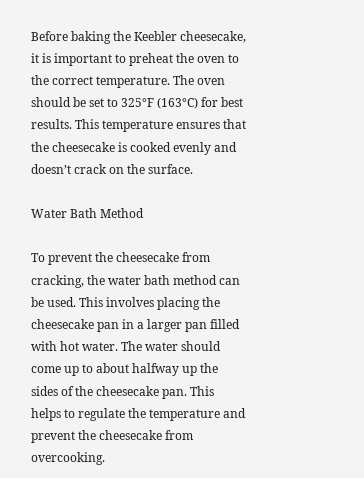Before baking the Keebler cheesecake, it is important to preheat the oven to the correct temperature. The oven should be set to 325°F (163°C) for best results. This temperature ensures that the cheesecake is cooked evenly and doesn’t crack on the surface.

Water Bath Method

To prevent the cheesecake from cracking, the water bath method can be used. This involves placing the cheesecake pan in a larger pan filled with hot water. The water should come up to about halfway up the sides of the cheesecake pan. This helps to regulate the temperature and prevent the cheesecake from overcooking.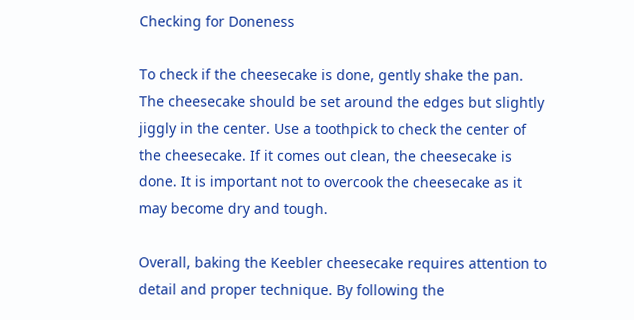Checking for Doneness

To check if the cheesecake is done, gently shake the pan. The cheesecake should be set around the edges but slightly jiggly in the center. Use a toothpick to check the center of the cheesecake. If it comes out clean, the cheesecake is done. It is important not to overcook the cheesecake as it may become dry and tough.

Overall, baking the Keebler cheesecake requires attention to detail and proper technique. By following the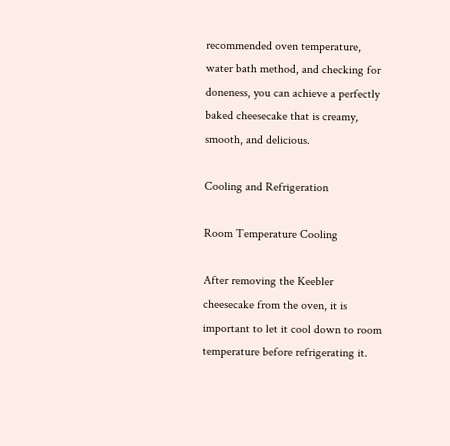recommended oven temperature, water bath method, and checking for doneness, you can achieve a perfectly baked cheesecake that is creamy, smooth, and delicious.

Cooling and Refrigeration

Room Temperature Cooling

After removing the Keebler cheesecake from the oven, it is important to let it cool down to room temperature before refrigerating it.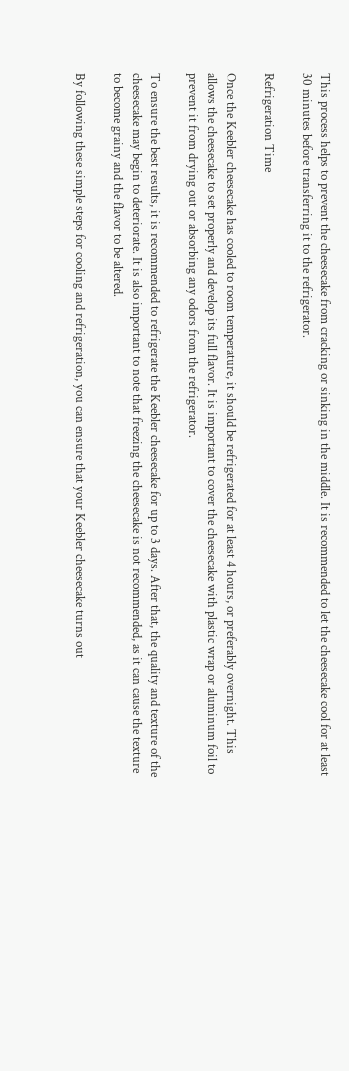This process helps to prevent the cheesecake from cracking or sinking in the middle. It is recommended to let the cheesecake cool for at least 30 minutes before transferring it to the refrigerator.

Refrigeration Time

Once the Keebler cheesecake has cooled to room temperature, it should be refrigerated for at least 4 hours, or preferably overnight. This allows the cheesecake to set properly and develop its full flavor. It is important to cover the cheesecake with plastic wrap or aluminum foil to prevent it from drying out or absorbing any odors from the refrigerator.

To ensure the best results, it is recommended to refrigerate the Keebler cheesecake for up to 3 days. After that, the quality and texture of the cheesecake may begin to deteriorate. It is also important to note that freezing the cheesecake is not recommended, as it can cause the texture to become grainy and the flavor to be altered.

By following these simple steps for cooling and refrigeration, you can ensure that your Keebler cheesecake turns out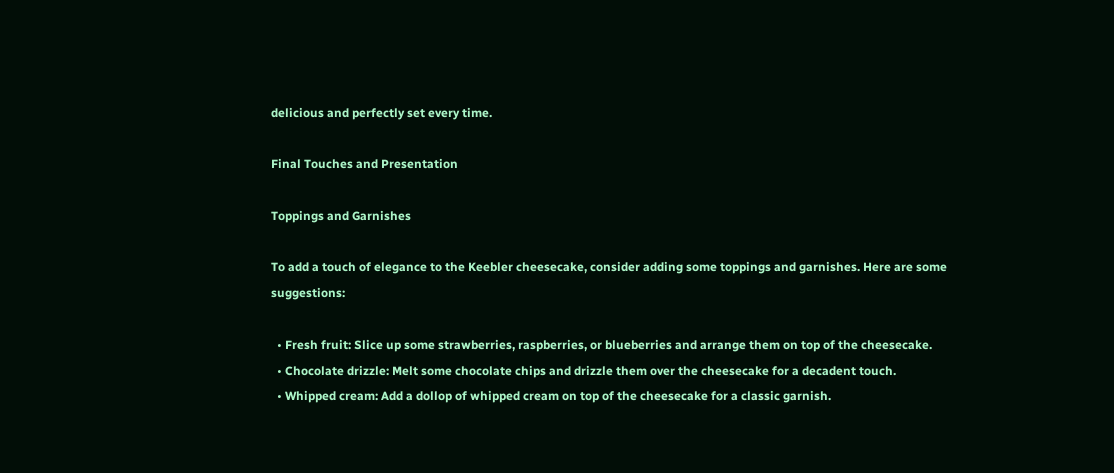delicious and perfectly set every time.

Final Touches and Presentation

Toppings and Garnishes

To add a touch of elegance to the Keebler cheesecake, consider adding some toppings and garnishes. Here are some suggestions:

  • Fresh fruit: Slice up some strawberries, raspberries, or blueberries and arrange them on top of the cheesecake.
  • Chocolate drizzle: Melt some chocolate chips and drizzle them over the cheesecake for a decadent touch.
  • Whipped cream: Add a dollop of whipped cream on top of the cheesecake for a classic garnish.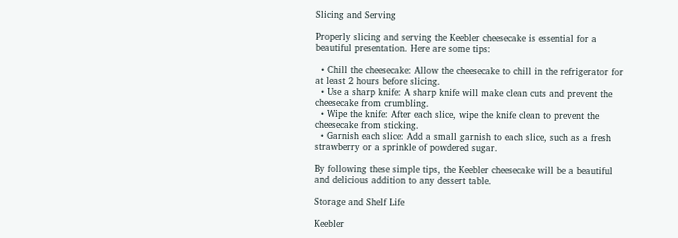Slicing and Serving

Properly slicing and serving the Keebler cheesecake is essential for a beautiful presentation. Here are some tips:

  • Chill the cheesecake: Allow the cheesecake to chill in the refrigerator for at least 2 hours before slicing.
  • Use a sharp knife: A sharp knife will make clean cuts and prevent the cheesecake from crumbling.
  • Wipe the knife: After each slice, wipe the knife clean to prevent the cheesecake from sticking.
  • Garnish each slice: Add a small garnish to each slice, such as a fresh strawberry or a sprinkle of powdered sugar.

By following these simple tips, the Keebler cheesecake will be a beautiful and delicious addition to any dessert table.

Storage and Shelf Life

Keebler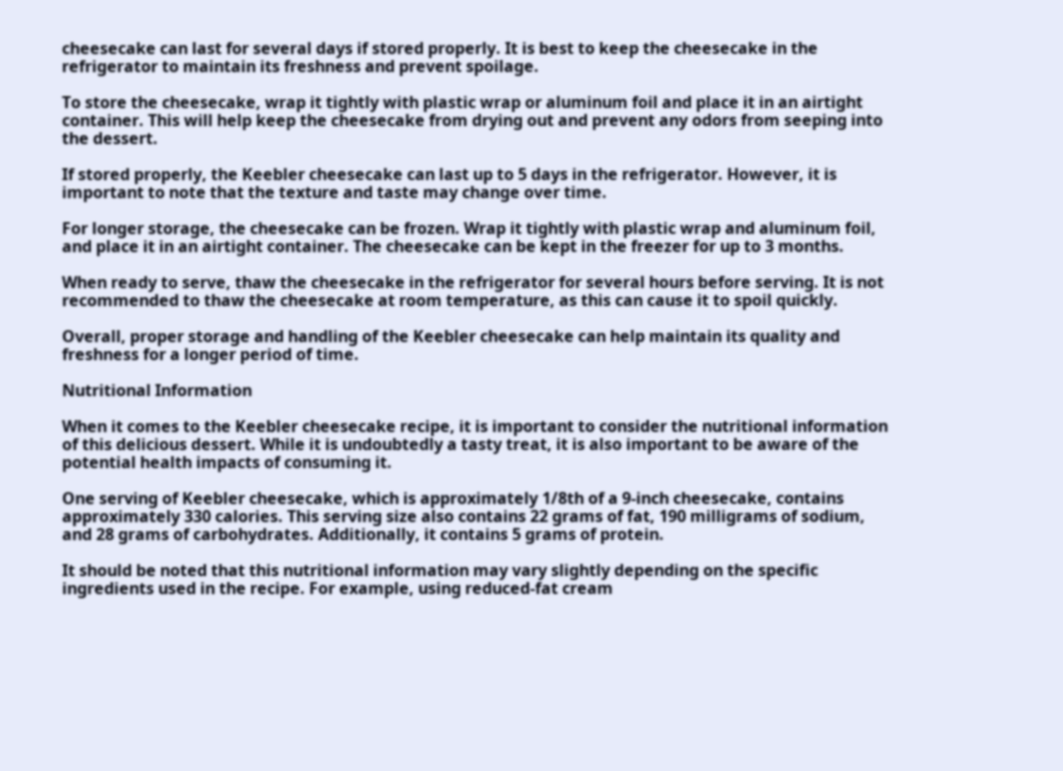cheesecake can last for several days if stored properly. It is best to keep the cheesecake in the refrigerator to maintain its freshness and prevent spoilage.

To store the cheesecake, wrap it tightly with plastic wrap or aluminum foil and place it in an airtight container. This will help keep the cheesecake from drying out and prevent any odors from seeping into the dessert.

If stored properly, the Keebler cheesecake can last up to 5 days in the refrigerator. However, it is important to note that the texture and taste may change over time.

For longer storage, the cheesecake can be frozen. Wrap it tightly with plastic wrap and aluminum foil, and place it in an airtight container. The cheesecake can be kept in the freezer for up to 3 months.

When ready to serve, thaw the cheesecake in the refrigerator for several hours before serving. It is not recommended to thaw the cheesecake at room temperature, as this can cause it to spoil quickly.

Overall, proper storage and handling of the Keebler cheesecake can help maintain its quality and freshness for a longer period of time.

Nutritional Information

When it comes to the Keebler cheesecake recipe, it is important to consider the nutritional information of this delicious dessert. While it is undoubtedly a tasty treat, it is also important to be aware of the potential health impacts of consuming it.

One serving of Keebler cheesecake, which is approximately 1/8th of a 9-inch cheesecake, contains approximately 330 calories. This serving size also contains 22 grams of fat, 190 milligrams of sodium, and 28 grams of carbohydrates. Additionally, it contains 5 grams of protein.

It should be noted that this nutritional information may vary slightly depending on the specific ingredients used in the recipe. For example, using reduced-fat cream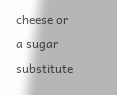cheese or a sugar substitute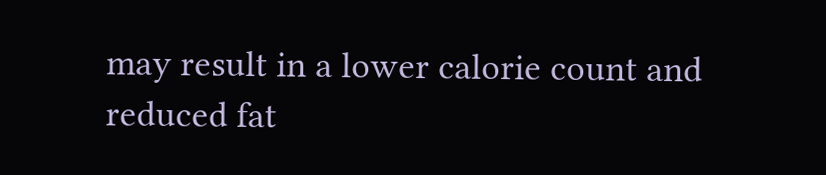may result in a lower calorie count and reduced fat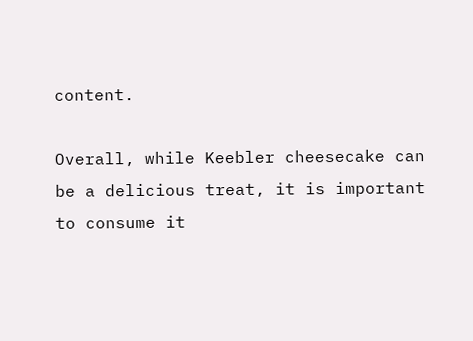content.

Overall, while Keebler cheesecake can be a delicious treat, it is important to consume it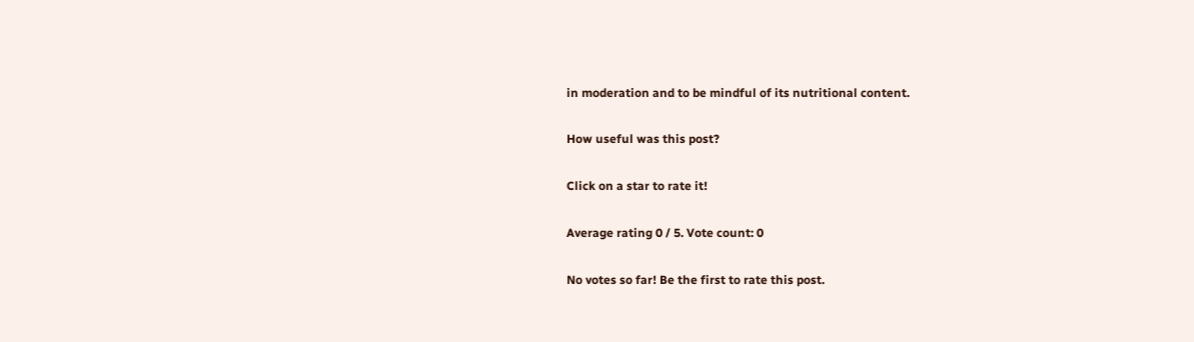in moderation and to be mindful of its nutritional content.

How useful was this post?

Click on a star to rate it!

Average rating 0 / 5. Vote count: 0

No votes so far! Be the first to rate this post.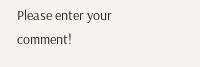Please enter your comment!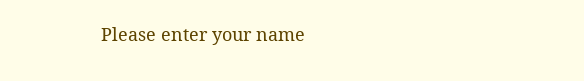Please enter your name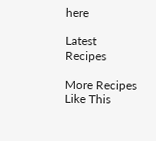here

Latest Recipes

More Recipes Like This